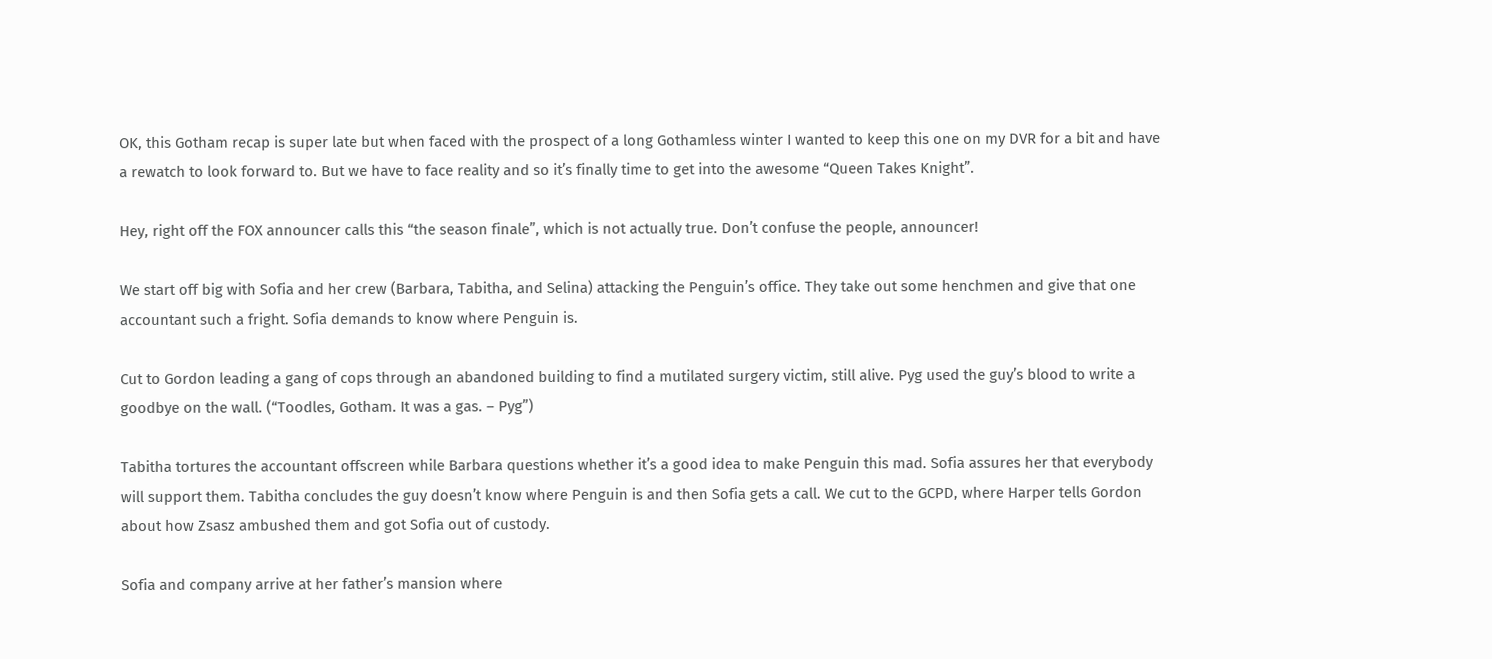OK, this Gotham recap is super late but when faced with the prospect of a long Gothamless winter I wanted to keep this one on my DVR for a bit and have a rewatch to look forward to. But we have to face reality and so it’s finally time to get into the awesome “Queen Takes Knight”.

Hey, right off the FOX announcer calls this “the season finale”, which is not actually true. Don’t confuse the people, announcer!

We start off big with Sofia and her crew (Barbara, Tabitha, and Selina) attacking the Penguin’s office. They take out some henchmen and give that one accountant such a fright. Sofia demands to know where Penguin is.

Cut to Gordon leading a gang of cops through an abandoned building to find a mutilated surgery victim, still alive. Pyg used the guy’s blood to write a goodbye on the wall. (“Toodles, Gotham. It was a gas. – Pyg”)

Tabitha tortures the accountant offscreen while Barbara questions whether it’s a good idea to make Penguin this mad. Sofia assures her that everybody will support them. Tabitha concludes the guy doesn’t know where Penguin is and then Sofia gets a call. We cut to the GCPD, where Harper tells Gordon about how Zsasz ambushed them and got Sofia out of custody.

Sofia and company arrive at her father’s mansion where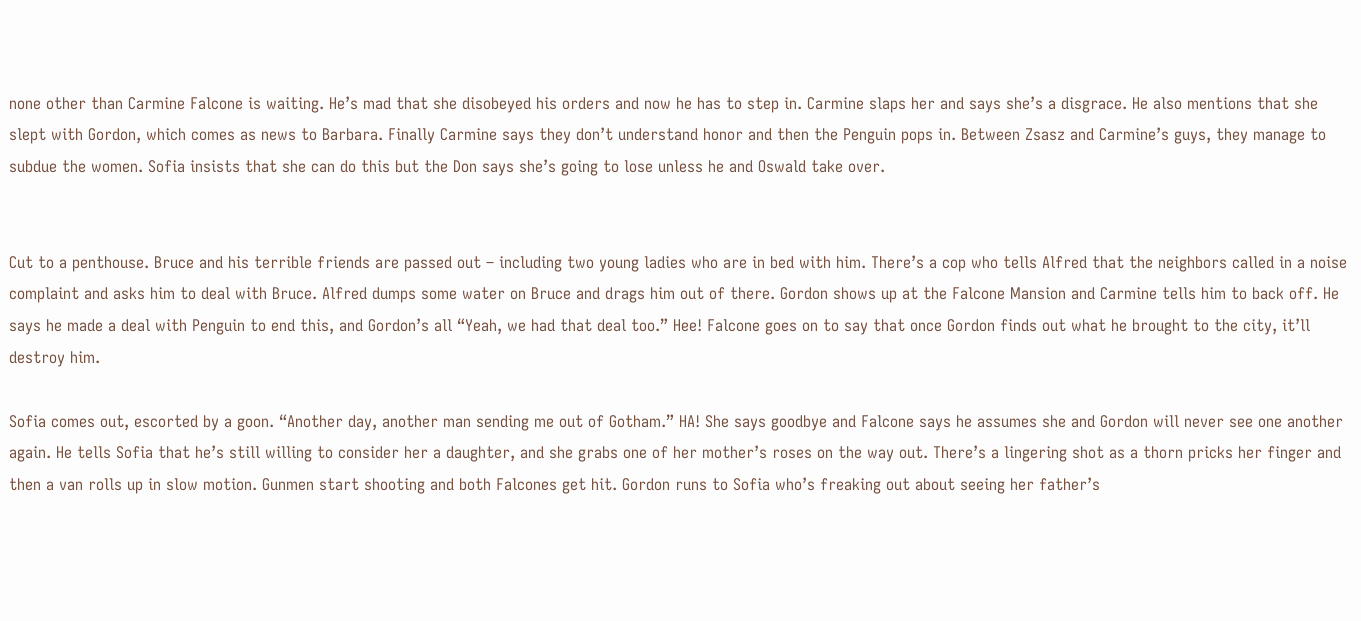none other than Carmine Falcone is waiting. He’s mad that she disobeyed his orders and now he has to step in. Carmine slaps her and says she’s a disgrace. He also mentions that she slept with Gordon, which comes as news to Barbara. Finally Carmine says they don’t understand honor and then the Penguin pops in. Between Zsasz and Carmine’s guys, they manage to subdue the women. Sofia insists that she can do this but the Don says she’s going to lose unless he and Oswald take over.


Cut to a penthouse. Bruce and his terrible friends are passed out – including two young ladies who are in bed with him. There’s a cop who tells Alfred that the neighbors called in a noise complaint and asks him to deal with Bruce. Alfred dumps some water on Bruce and drags him out of there. Gordon shows up at the Falcone Mansion and Carmine tells him to back off. He says he made a deal with Penguin to end this, and Gordon’s all “Yeah, we had that deal too.” Hee! Falcone goes on to say that once Gordon finds out what he brought to the city, it’ll destroy him.

Sofia comes out, escorted by a goon. “Another day, another man sending me out of Gotham.” HA! She says goodbye and Falcone says he assumes she and Gordon will never see one another again. He tells Sofia that he’s still willing to consider her a daughter, and she grabs one of her mother’s roses on the way out. There’s a lingering shot as a thorn pricks her finger and then a van rolls up in slow motion. Gunmen start shooting and both Falcones get hit. Gordon runs to Sofia who’s freaking out about seeing her father’s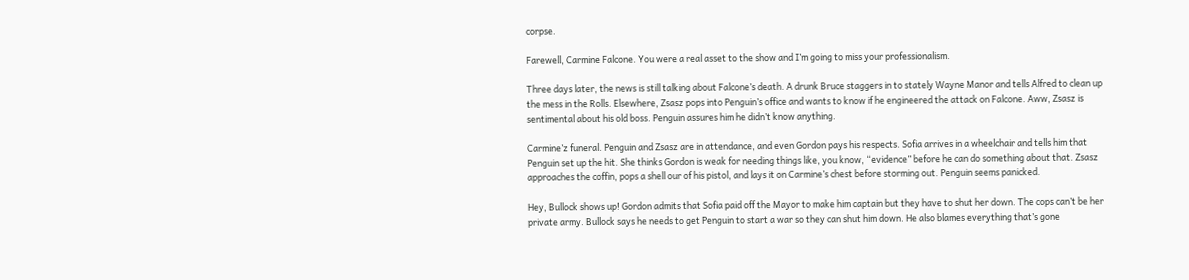corpse.

Farewell, Carmine Falcone. You were a real asset to the show and I’m going to miss your professionalism.

Three days later, the news is still talking about Falcone’s death. A drunk Bruce staggers in to stately Wayne Manor and tells Alfred to clean up the mess in the Rolls. Elsewhere, Zsasz pops into Penguin’s office and wants to know if he engineered the attack on Falcone. Aww, Zsasz is sentimental about his old boss. Penguin assures him he didn’t know anything.

Carmine’z funeral. Penguin and Zsasz are in attendance, and even Gordon pays his respects. Sofia arrives in a wheelchair and tells him that Penguin set up the hit. She thinks Gordon is weak for needing things like, you know, “evidence” before he can do something about that. Zsasz approaches the coffin, pops a shell our of his pistol, and lays it on Carmine’s chest before storming out. Penguin seems panicked.

Hey, Bullock shows up! Gordon admits that Sofia paid off the Mayor to make him captain but they have to shut her down. The cops can’t be her private army. Bullock says he needs to get Penguin to start a war so they can shut him down. He also blames everything that’s gone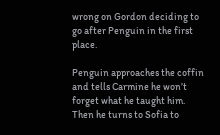wrong on Gordon deciding to go after Penguin in the first place.

Penguin approaches the coffin and tells Carmine he won’t forget what he taught him. Then he turns to Sofia to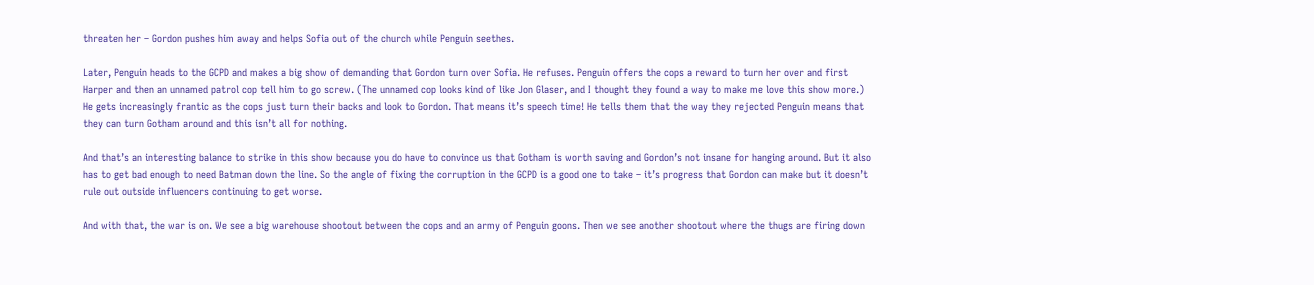threaten her – Gordon pushes him away and helps Sofia out of the church while Penguin seethes.

Later, Penguin heads to the GCPD and makes a big show of demanding that Gordon turn over Sofia. He refuses. Penguin offers the cops a reward to turn her over and first Harper and then an unnamed patrol cop tell him to go screw. (The unnamed cop looks kind of like Jon Glaser, and I thought they found a way to make me love this show more.) He gets increasingly frantic as the cops just turn their backs and look to Gordon. That means it’s speech time! He tells them that the way they rejected Penguin means that they can turn Gotham around and this isn’t all for nothing.

And that’s an interesting balance to strike in this show because you do have to convince us that Gotham is worth saving and Gordon’s not insane for hanging around. But it also has to get bad enough to need Batman down the line. So the angle of fixing the corruption in the GCPD is a good one to take – it’s progress that Gordon can make but it doesn’t rule out outside influencers continuing to get worse.

And with that, the war is on. We see a big warehouse shootout between the cops and an army of Penguin goons. Then we see another shootout where the thugs are firing down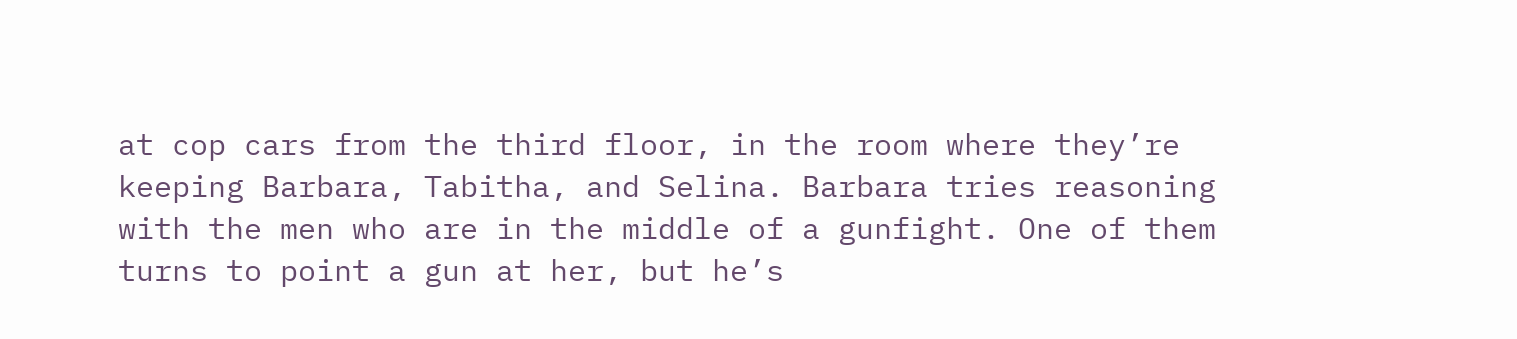at cop cars from the third floor, in the room where they’re keeping Barbara, Tabitha, and Selina. Barbara tries reasoning with the men who are in the middle of a gunfight. One of them turns to point a gun at her, but he’s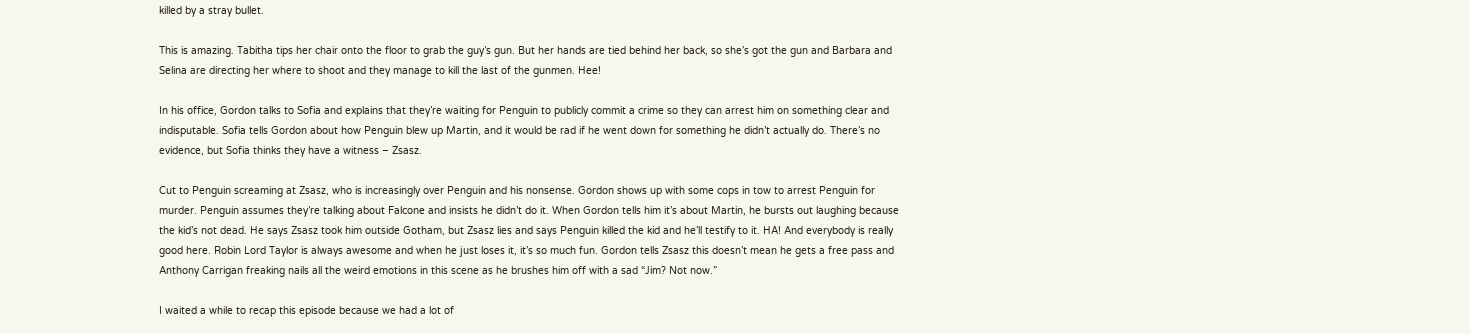killed by a stray bullet.

This is amazing. Tabitha tips her chair onto the floor to grab the guy’s gun. But her hands are tied behind her back, so she’s got the gun and Barbara and Selina are directing her where to shoot and they manage to kill the last of the gunmen. Hee!

In his office, Gordon talks to Sofia and explains that they’re waiting for Penguin to publicly commit a crime so they can arrest him on something clear and indisputable. Sofia tells Gordon about how Penguin blew up Martin, and it would be rad if he went down for something he didn’t actually do. There’s no evidence, but Sofia thinks they have a witness – Zsasz.

Cut to Penguin screaming at Zsasz, who is increasingly over Penguin and his nonsense. Gordon shows up with some cops in tow to arrest Penguin for murder. Penguin assumes they’re talking about Falcone and insists he didn’t do it. When Gordon tells him it’s about Martin, he bursts out laughing because the kid’s not dead. He says Zsasz took him outside Gotham, but Zsasz lies and says Penguin killed the kid and he’ll testify to it. HA! And everybody is really good here. Robin Lord Taylor is always awesome and when he just loses it, it’s so much fun. Gordon tells Zsasz this doesn’t mean he gets a free pass and Anthony Carrigan freaking nails all the weird emotions in this scene as he brushes him off with a sad “Jim? Not now.”

I waited a while to recap this episode because we had a lot of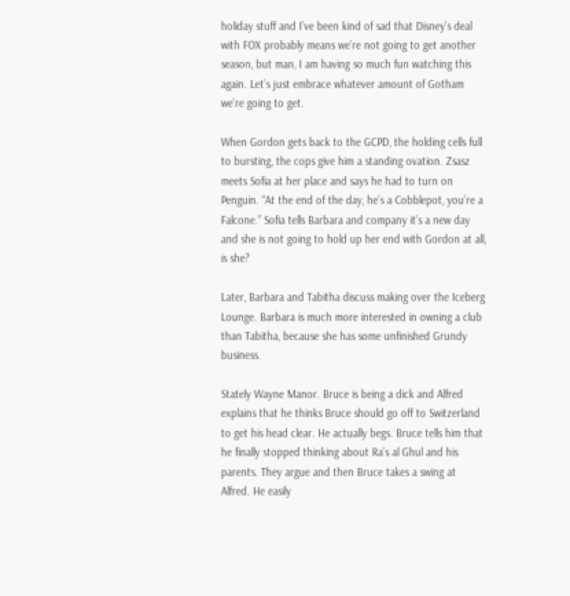holiday stuff and I’ve been kind of sad that Disney’s deal with FOX probably means we’re not going to get another season, but man, I am having so much fun watching this again. Let’s just embrace whatever amount of Gotham we’re going to get.

When Gordon gets back to the GCPD, the holding cells full to bursting, the cops give him a standing ovation. Zsasz meets Sofia at her place and says he had to turn on Penguin. “At the end of the day, he’s a Cobblepot, you’re a Falcone.” Sofia tells Barbara and company it’s a new day and she is not going to hold up her end with Gordon at all, is she?

Later, Barbara and Tabitha discuss making over the Iceberg Lounge. Barbara is much more interested in owning a club than Tabitha, because she has some unfinished Grundy business.

Stately Wayne Manor. Bruce is being a dick and Alfred explains that he thinks Bruce should go off to Switzerland to get his head clear. He actually begs. Bruce tells him that he finally stopped thinking about Ra’s al Ghul and his parents. They argue and then Bruce takes a swing at Alfred. He easily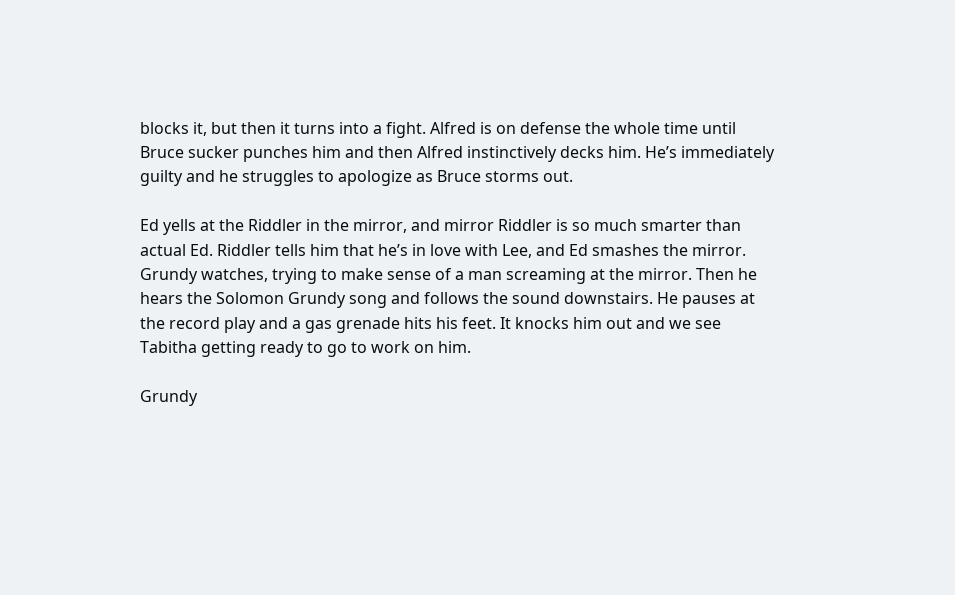blocks it, but then it turns into a fight. Alfred is on defense the whole time until Bruce sucker punches him and then Alfred instinctively decks him. He’s immediately guilty and he struggles to apologize as Bruce storms out.

Ed yells at the Riddler in the mirror, and mirror Riddler is so much smarter than actual Ed. Riddler tells him that he’s in love with Lee, and Ed smashes the mirror. Grundy watches, trying to make sense of a man screaming at the mirror. Then he hears the Solomon Grundy song and follows the sound downstairs. He pauses at the record play and a gas grenade hits his feet. It knocks him out and we see Tabitha getting ready to go to work on him.

Grundy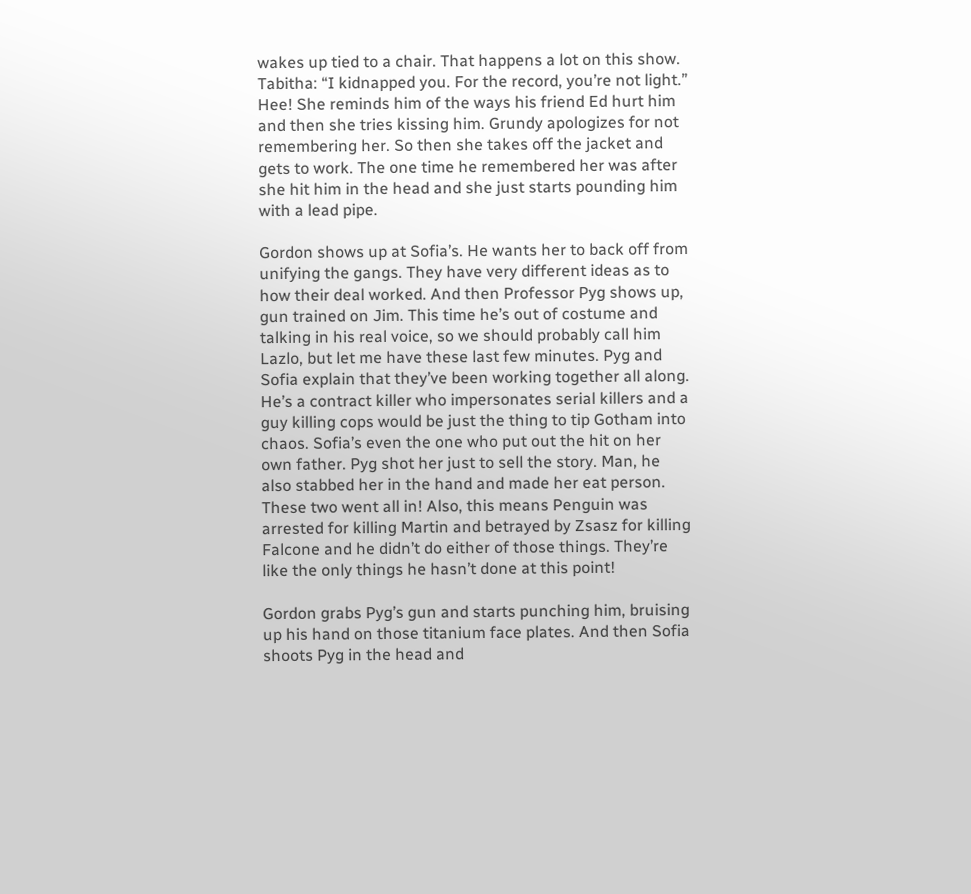wakes up tied to a chair. That happens a lot on this show. Tabitha: “I kidnapped you. For the record, you’re not light.” Hee! She reminds him of the ways his friend Ed hurt him and then she tries kissing him. Grundy apologizes for not remembering her. So then she takes off the jacket and gets to work. The one time he remembered her was after she hit him in the head and she just starts pounding him with a lead pipe.

Gordon shows up at Sofia’s. He wants her to back off from unifying the gangs. They have very different ideas as to how their deal worked. And then Professor Pyg shows up, gun trained on Jim. This time he’s out of costume and talking in his real voice, so we should probably call him Lazlo, but let me have these last few minutes. Pyg and Sofia explain that they’ve been working together all along. He’s a contract killer who impersonates serial killers and a guy killing cops would be just the thing to tip Gotham into chaos. Sofia’s even the one who put out the hit on her own father. Pyg shot her just to sell the story. Man, he also stabbed her in the hand and made her eat person. These two went all in! Also, this means Penguin was arrested for killing Martin and betrayed by Zsasz for killing Falcone and he didn’t do either of those things. They’re like the only things he hasn’t done at this point!

Gordon grabs Pyg’s gun and starts punching him, bruising up his hand on those titanium face plates. And then Sofia shoots Pyg in the head and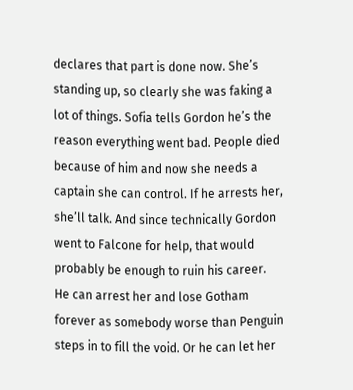declares that part is done now. She’s standing up, so clearly she was faking a lot of things. Sofia tells Gordon he’s the reason everything went bad. People died because of him and now she needs a captain she can control. If he arrests her, she’ll talk. And since technically Gordon went to Falcone for help, that would probably be enough to ruin his career. He can arrest her and lose Gotham forever as somebody worse than Penguin steps in to fill the void. Or he can let her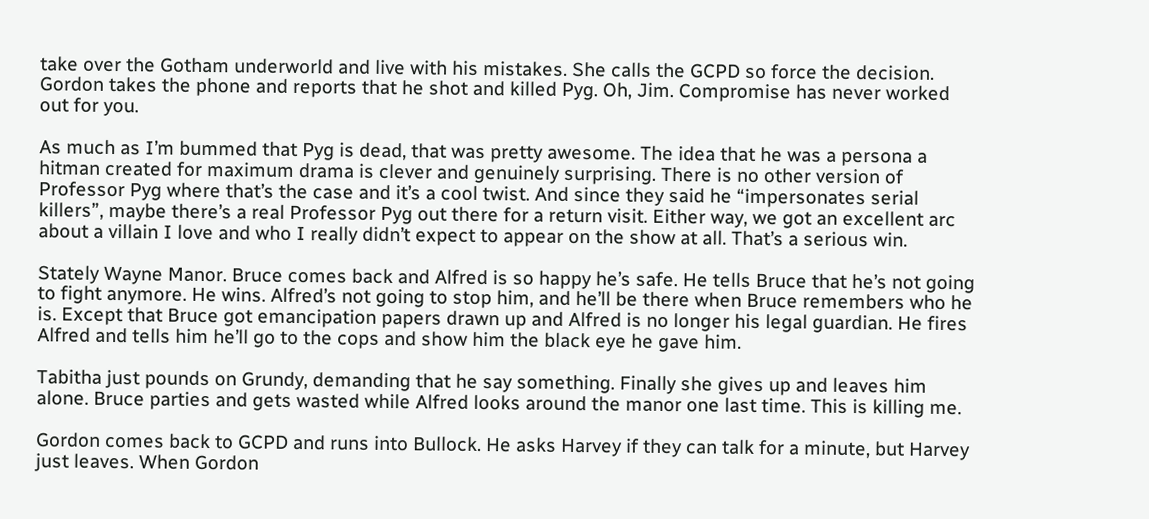take over the Gotham underworld and live with his mistakes. She calls the GCPD so force the decision. Gordon takes the phone and reports that he shot and killed Pyg. Oh, Jim. Compromise has never worked out for you.

As much as I’m bummed that Pyg is dead, that was pretty awesome. The idea that he was a persona a hitman created for maximum drama is clever and genuinely surprising. There is no other version of Professor Pyg where that’s the case and it’s a cool twist. And since they said he “impersonates serial killers”, maybe there’s a real Professor Pyg out there for a return visit. Either way, we got an excellent arc about a villain I love and who I really didn’t expect to appear on the show at all. That’s a serious win.

Stately Wayne Manor. Bruce comes back and Alfred is so happy he’s safe. He tells Bruce that he’s not going to fight anymore. He wins. Alfred’s not going to stop him, and he’ll be there when Bruce remembers who he is. Except that Bruce got emancipation papers drawn up and Alfred is no longer his legal guardian. He fires Alfred and tells him he’ll go to the cops and show him the black eye he gave him.

Tabitha just pounds on Grundy, demanding that he say something. Finally she gives up and leaves him alone. Bruce parties and gets wasted while Alfred looks around the manor one last time. This is killing me.

Gordon comes back to GCPD and runs into Bullock. He asks Harvey if they can talk for a minute, but Harvey just leaves. When Gordon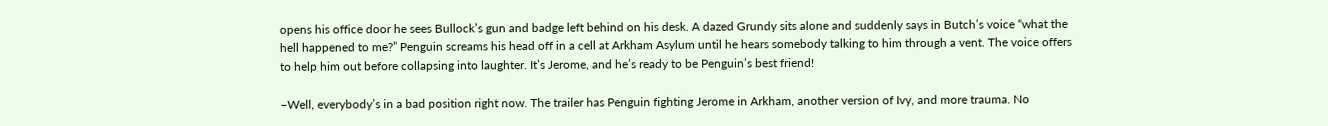opens his office door he sees Bullock’s gun and badge left behind on his desk. A dazed Grundy sits alone and suddenly says in Butch’s voice “what the hell happened to me?” Penguin screams his head off in a cell at Arkham Asylum until he hears somebody talking to him through a vent. The voice offers to help him out before collapsing into laughter. It’s Jerome, and he’s ready to be Penguin’s best friend!

–Well, everybody’s in a bad position right now. The trailer has Penguin fighting Jerome in Arkham, another version of Ivy, and more trauma. No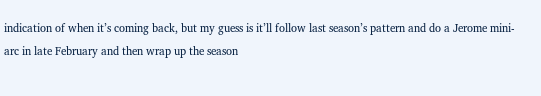indication of when it’s coming back, but my guess is it’ll follow last season’s pattern and do a Jerome mini-arc in late February and then wrap up the season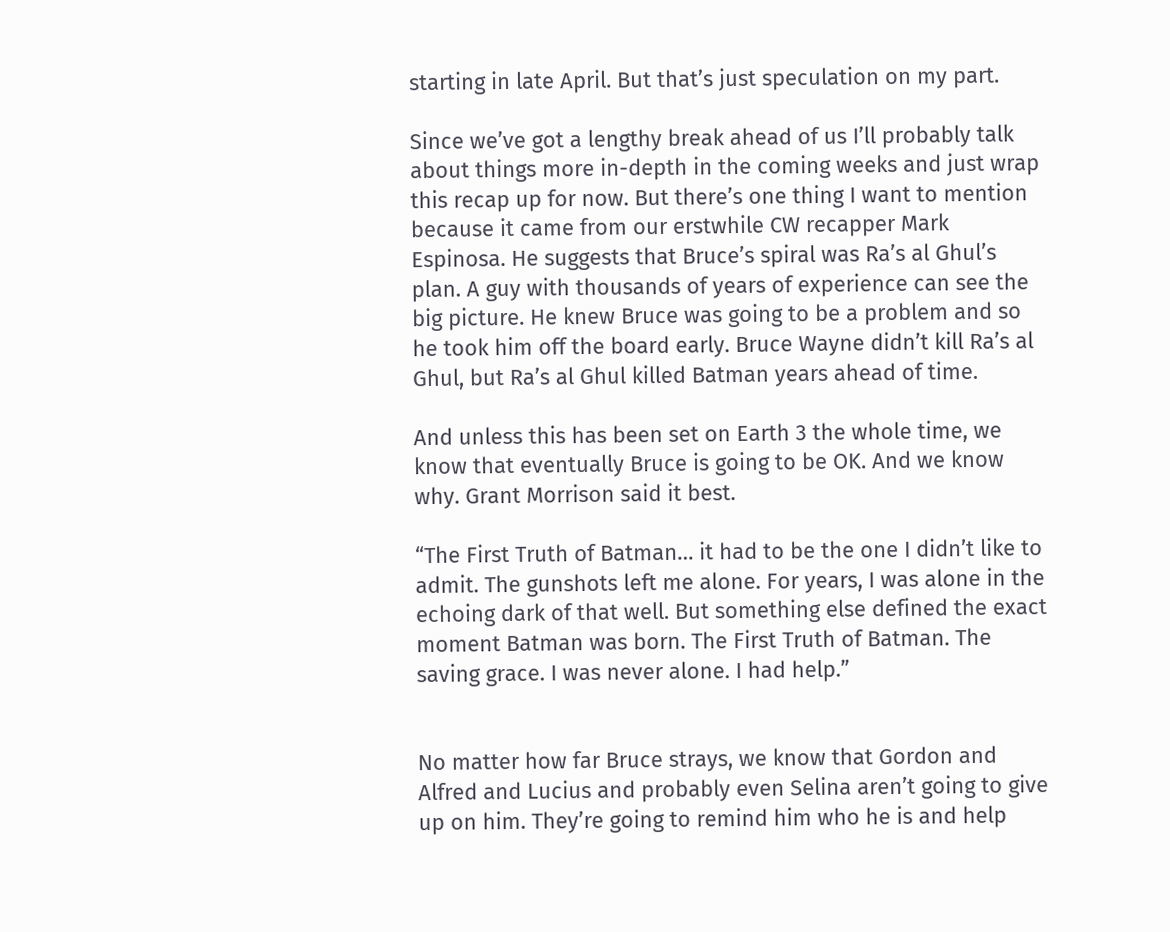starting in late April. But that’s just speculation on my part.

Since we’ve got a lengthy break ahead of us I’ll probably talk about things more in-depth in the coming weeks and just wrap this recap up for now. But there’s one thing I want to mention because it came from our erstwhile CW recapper Mark Espinosa. He suggests that Bruce’s spiral was Ra’s al Ghul’s plan. A guy with thousands of years of experience can see the big picture. He knew Bruce was going to be a problem and so he took him off the board early. Bruce Wayne didn’t kill Ra’s al Ghul, but Ra’s al Ghul killed Batman years ahead of time.

And unless this has been set on Earth 3 the whole time, we know that eventually Bruce is going to be OK. And we know why. Grant Morrison said it best.

“The First Truth of Batman… it had to be the one I didn’t like to admit. The gunshots left me alone. For years, I was alone in the echoing dark of that well. But something else defined the exact moment Batman was born. The First Truth of Batman. The saving grace. I was never alone. I had help.”


No matter how far Bruce strays, we know that Gordon and Alfred and Lucius and probably even Selina aren’t going to give up on him. They’re going to remind him who he is and help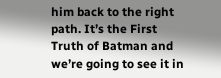him back to the right path. It’s the First Truth of Batman and we’re going to see it in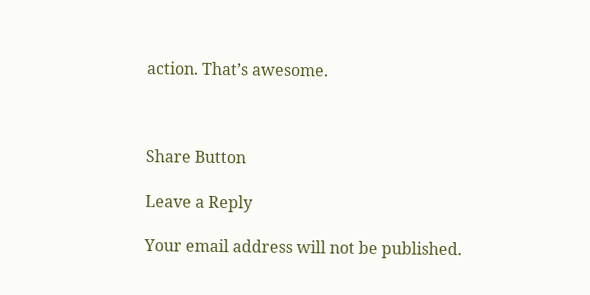action. That’s awesome.



Share Button

Leave a Reply

Your email address will not be published.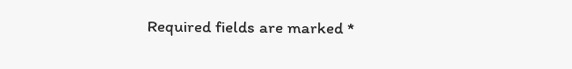Required fields are marked *